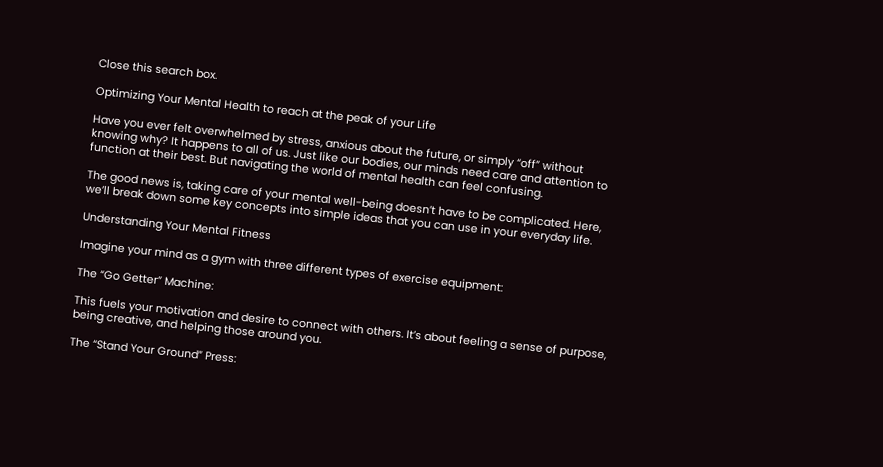Close this search box.

Optimizing Your Mental Health to reach at the peak of your Life

Have you ever felt overwhelmed by stress, anxious about the future, or simply “off” without knowing why? It happens to all of us. Just like our bodies, our minds need care and attention to function at their best. But navigating the world of mental health can feel confusing.

The good news is, taking care of your mental well-being doesn’t have to be complicated. Here, we’ll break down some key concepts into simple ideas that you can use in your everyday life.

Understanding Your Mental Fitness

Imagine your mind as a gym with three different types of exercise equipment:

The “Go Getter” Machine:

This fuels your motivation and desire to connect with others. It’s about feeling a sense of purpose, being creative, and helping those around you.

The “Stand Your Ground” Press: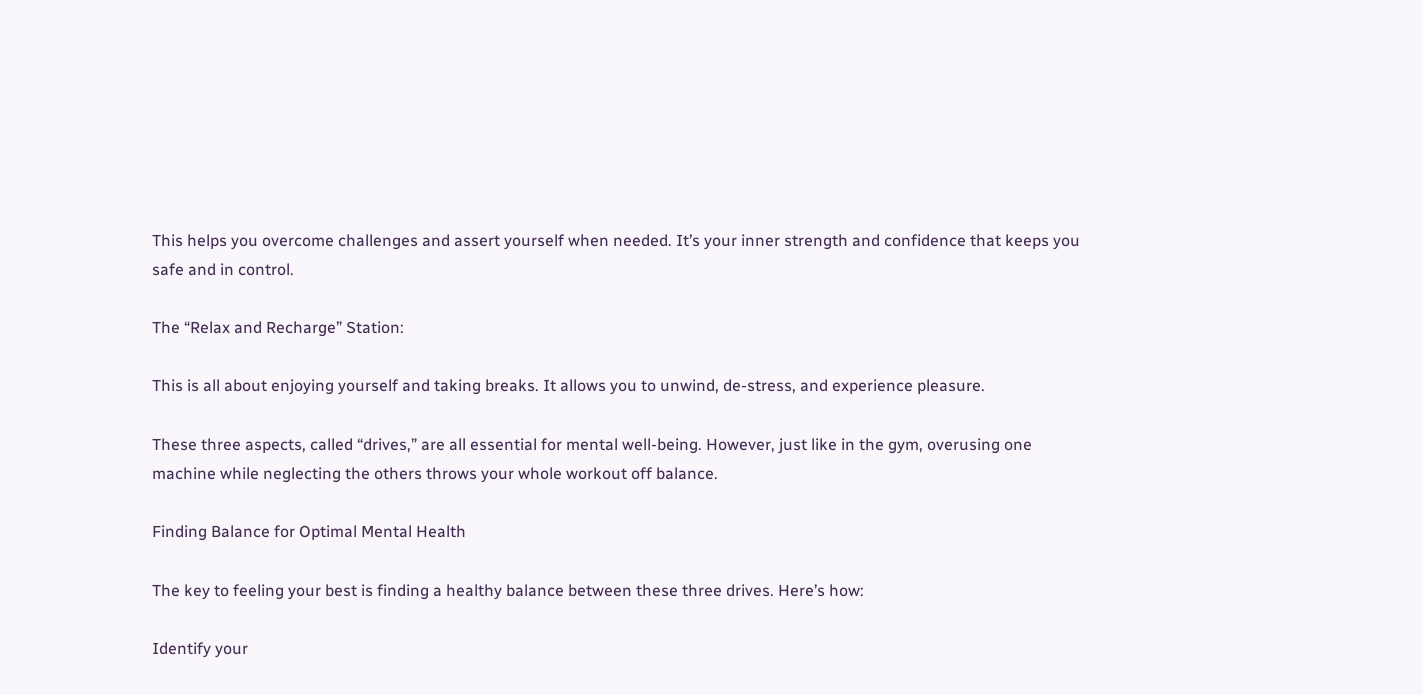This helps you overcome challenges and assert yourself when needed. It’s your inner strength and confidence that keeps you safe and in control.

The “Relax and Recharge” Station:

This is all about enjoying yourself and taking breaks. It allows you to unwind, de-stress, and experience pleasure.

These three aspects, called “drives,” are all essential for mental well-being. However, just like in the gym, overusing one machine while neglecting the others throws your whole workout off balance.

Finding Balance for Optimal Mental Health

The key to feeling your best is finding a healthy balance between these three drives. Here’s how:

Identify your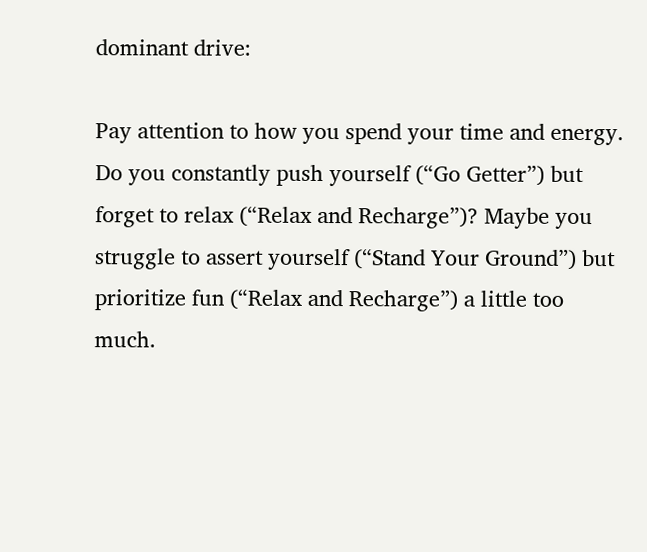dominant drive:

Pay attention to how you spend your time and energy. Do you constantly push yourself (“Go Getter”) but forget to relax (“Relax and Recharge”)? Maybe you struggle to assert yourself (“Stand Your Ground”) but prioritize fun (“Relax and Recharge”) a little too much.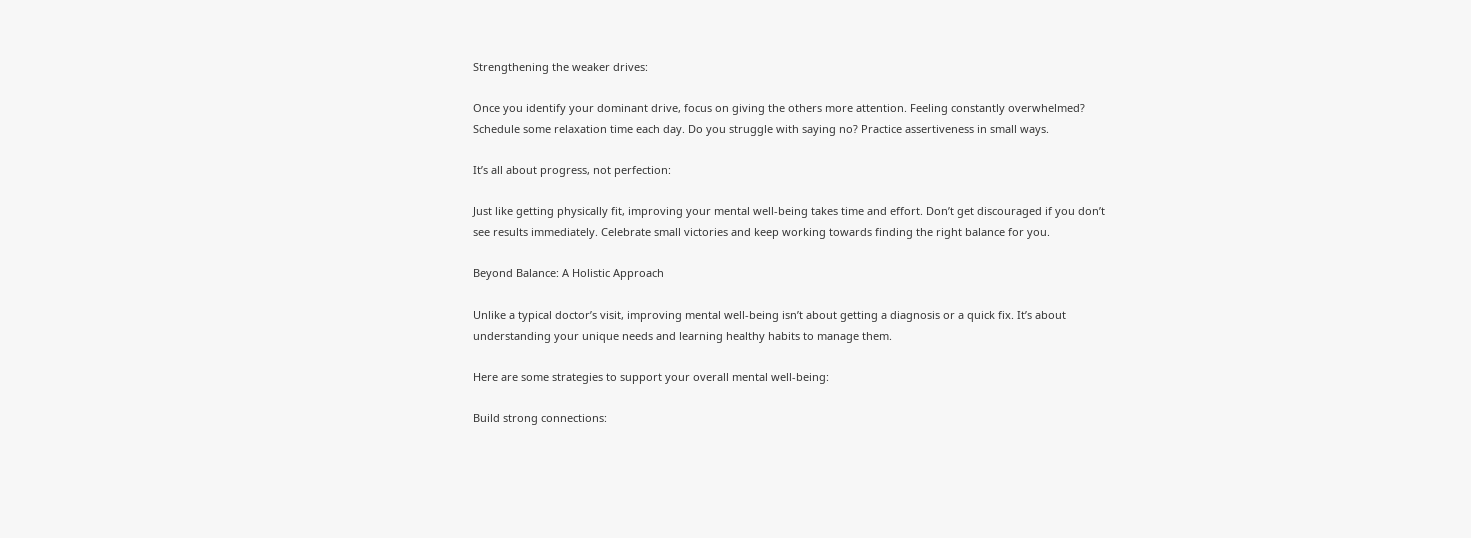Strengthening the weaker drives:

Once you identify your dominant drive, focus on giving the others more attention. Feeling constantly overwhelmed? Schedule some relaxation time each day. Do you struggle with saying no? Practice assertiveness in small ways.

It’s all about progress, not perfection:

Just like getting physically fit, improving your mental well-being takes time and effort. Don’t get discouraged if you don’t see results immediately. Celebrate small victories and keep working towards finding the right balance for you.

Beyond Balance: A Holistic Approach

Unlike a typical doctor’s visit, improving mental well-being isn’t about getting a diagnosis or a quick fix. It’s about understanding your unique needs and learning healthy habits to manage them.

Here are some strategies to support your overall mental well-being:

Build strong connections: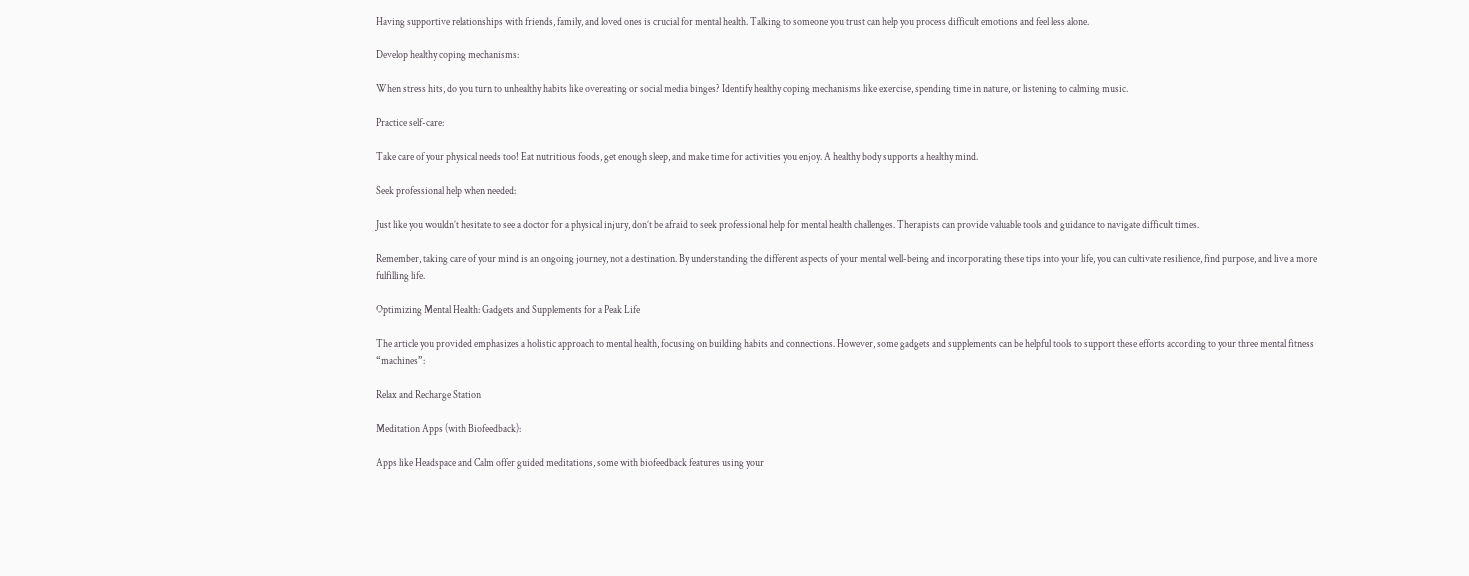Having supportive relationships with friends, family, and loved ones is crucial for mental health. Talking to someone you trust can help you process difficult emotions and feel less alone.

Develop healthy coping mechanisms:

When stress hits, do you turn to unhealthy habits like overeating or social media binges? Identify healthy coping mechanisms like exercise, spending time in nature, or listening to calming music.

Practice self-care:

Take care of your physical needs too! Eat nutritious foods, get enough sleep, and make time for activities you enjoy. A healthy body supports a healthy mind.

Seek professional help when needed:

Just like you wouldn’t hesitate to see a doctor for a physical injury, don’t be afraid to seek professional help for mental health challenges. Therapists can provide valuable tools and guidance to navigate difficult times.

Remember, taking care of your mind is an ongoing journey, not a destination. By understanding the different aspects of your mental well-being and incorporating these tips into your life, you can cultivate resilience, find purpose, and live a more fulfilling life.

Optimizing Mental Health: Gadgets and Supplements for a Peak Life

The article you provided emphasizes a holistic approach to mental health, focusing on building habits and connections. However, some gadgets and supplements can be helpful tools to support these efforts according to your three mental fitness “machines”:

Relax and Recharge Station

Meditation Apps (with Biofeedback):

Apps like Headspace and Calm offer guided meditations, some with biofeedback features using your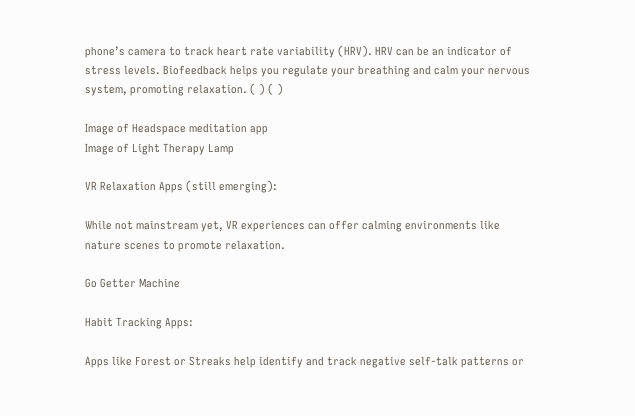phone’s camera to track heart rate variability (HRV). HRV can be an indicator of stress levels. Biofeedback helps you regulate your breathing and calm your nervous system, promoting relaxation. ( ) ( )

Image of Headspace meditation app
Image of Light Therapy Lamp

VR Relaxation Apps (still emerging):

While not mainstream yet, VR experiences can offer calming environments like nature scenes to promote relaxation.

Go Getter Machine

Habit Tracking Apps:

Apps like Forest or Streaks help identify and track negative self-talk patterns or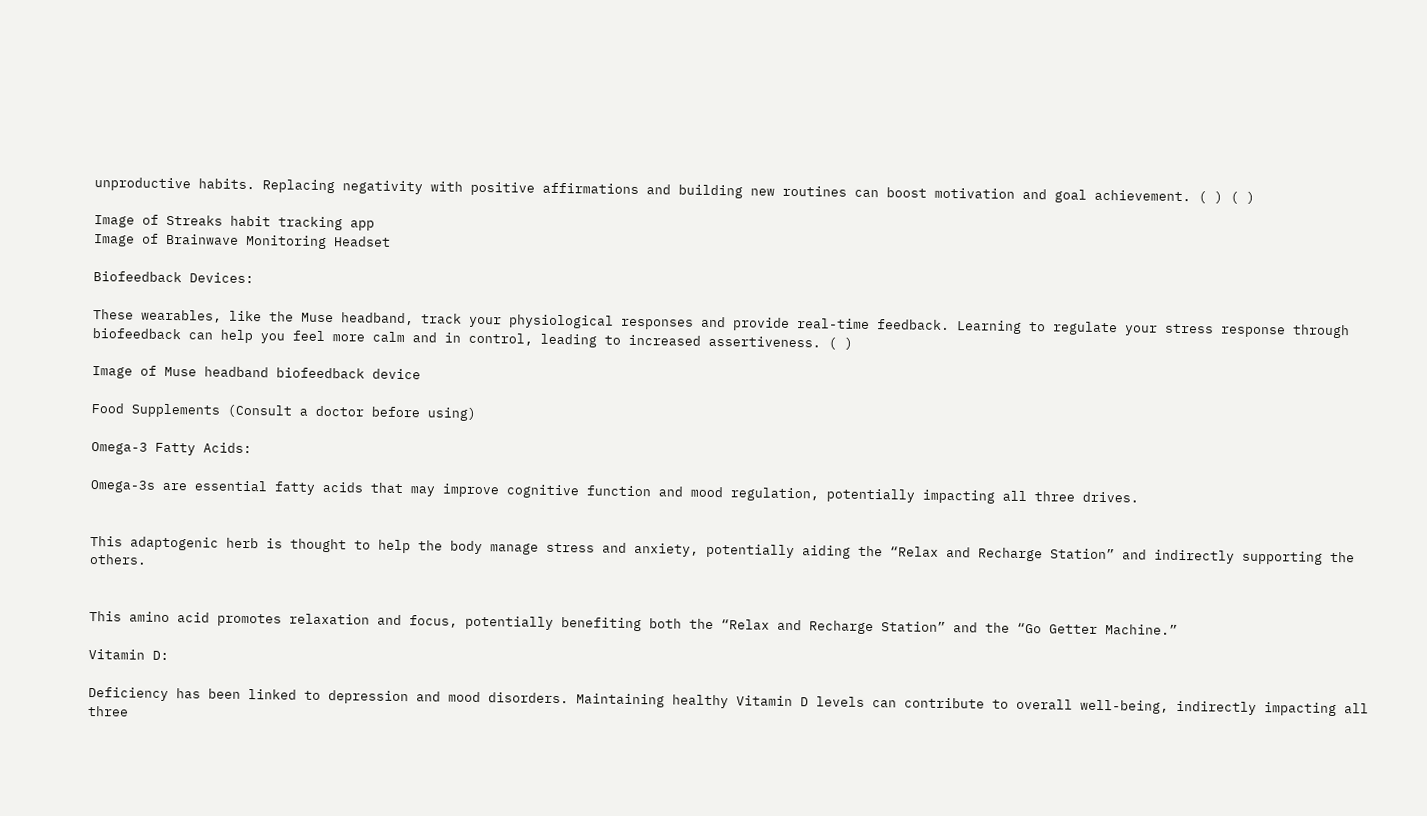unproductive habits. Replacing negativity with positive affirmations and building new routines can boost motivation and goal achievement. ( ) ( )

Image of Streaks habit tracking app
Image of Brainwave Monitoring Headset

Biofeedback Devices:

These wearables, like the Muse headband, track your physiological responses and provide real-time feedback. Learning to regulate your stress response through biofeedback can help you feel more calm and in control, leading to increased assertiveness. ( )

Image of Muse headband biofeedback device

Food Supplements (Consult a doctor before using)

Omega-3 Fatty Acids:

Omega-3s are essential fatty acids that may improve cognitive function and mood regulation, potentially impacting all three drives.


This adaptogenic herb is thought to help the body manage stress and anxiety, potentially aiding the “Relax and Recharge Station” and indirectly supporting the others.


This amino acid promotes relaxation and focus, potentially benefiting both the “Relax and Recharge Station” and the “Go Getter Machine.”

Vitamin D:

Deficiency has been linked to depression and mood disorders. Maintaining healthy Vitamin D levels can contribute to overall well-being, indirectly impacting all three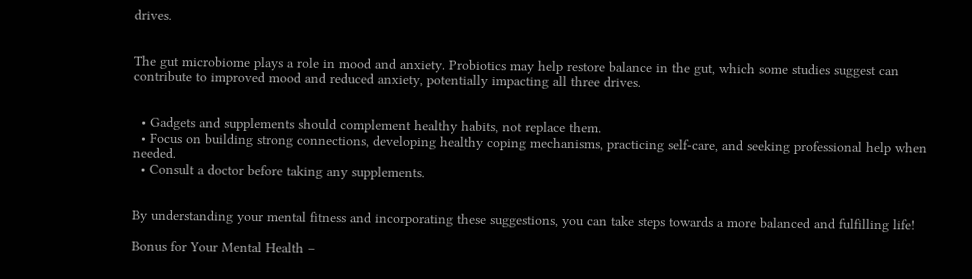drives.


The gut microbiome plays a role in mood and anxiety. Probiotics may help restore balance in the gut, which some studies suggest can contribute to improved mood and reduced anxiety, potentially impacting all three drives.


  • Gadgets and supplements should complement healthy habits, not replace them.
  • Focus on building strong connections, developing healthy coping mechanisms, practicing self-care, and seeking professional help when needed.
  • Consult a doctor before taking any supplements.


By understanding your mental fitness and incorporating these suggestions, you can take steps towards a more balanced and fulfilling life!

Bonus for Your Mental Health –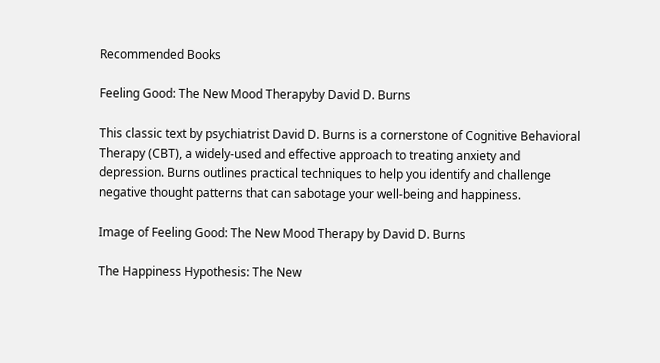Recommended Books

Feeling Good: The New Mood Therapyby David D. Burns

This classic text by psychiatrist David D. Burns is a cornerstone of Cognitive Behavioral Therapy (CBT), a widely-used and effective approach to treating anxiety and depression. Burns outlines practical techniques to help you identify and challenge negative thought patterns that can sabotage your well-being and happiness.

Image of Feeling Good: The New Mood Therapy by David D. Burns

The Happiness Hypothesis: The New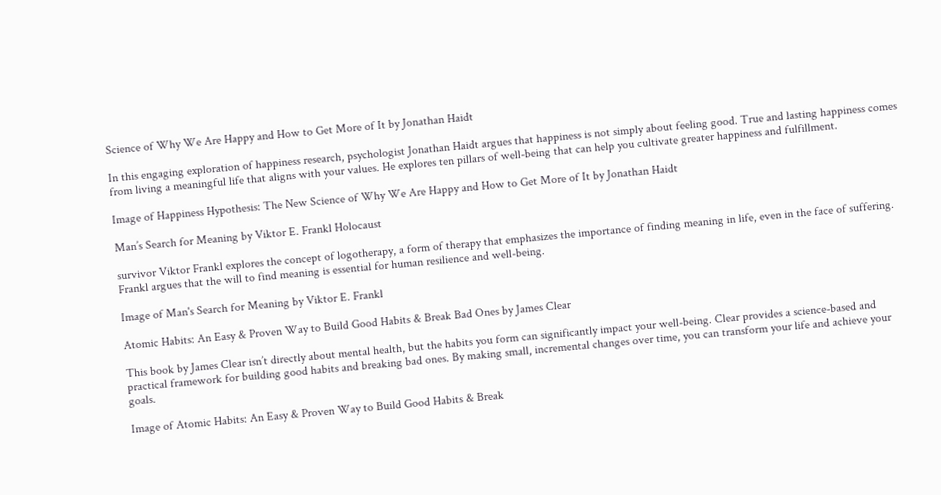Science of Why We Are Happy and How to Get More of It by Jonathan Haidt

In this engaging exploration of happiness research, psychologist Jonathan Haidt argues that happiness is not simply about feeling good. True and lasting happiness comes from living a meaningful life that aligns with your values. He explores ten pillars of well-being that can help you cultivate greater happiness and fulfillment.

Image of Happiness Hypothesis: The New Science of Why We Are Happy and How to Get More of It by Jonathan Haidt

Man’s Search for Meaning by Viktor E. Frankl Holocaust

survivor Viktor Frankl explores the concept of logotherapy, a form of therapy that emphasizes the importance of finding meaning in life, even in the face of suffering. Frankl argues that the will to find meaning is essential for human resilience and well-being.

Image of Man's Search for Meaning by Viktor E. Frankl

Atomic Habits: An Easy & Proven Way to Build Good Habits & Break Bad Ones by James Clear

This book by James Clear isn’t directly about mental health, but the habits you form can significantly impact your well-being. Clear provides a science-based and practical framework for building good habits and breaking bad ones. By making small, incremental changes over time, you can transform your life and achieve your goals.

Image of Atomic Habits: An Easy & Proven Way to Build Good Habits & Break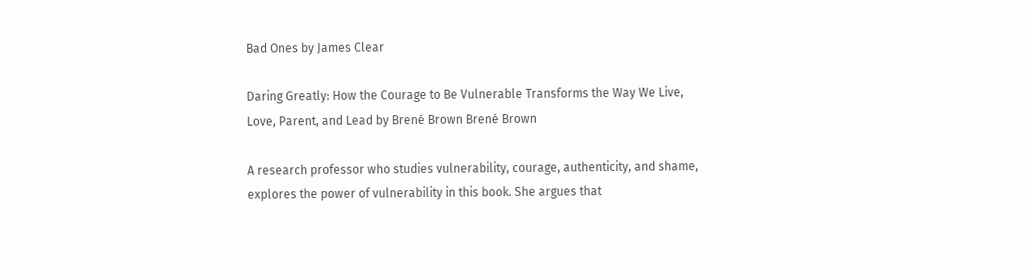Bad Ones by James Clear

Daring Greatly: How the Courage to Be Vulnerable Transforms the Way We Live, Love, Parent, and Lead by Brené Brown Brené Brown

A research professor who studies vulnerability, courage, authenticity, and shame, explores the power of vulnerability in this book. She argues that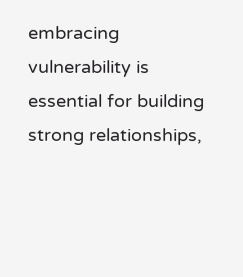embracing vulnerability is essential for building strong relationships,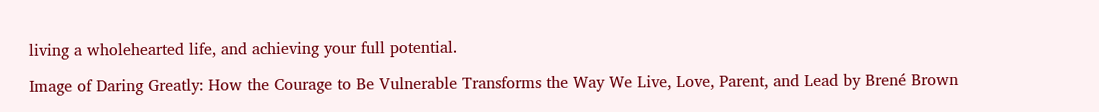living a wholehearted life, and achieving your full potential.

Image of Daring Greatly: How the Courage to Be Vulnerable Transforms the Way We Live, Love, Parent, and Lead by Brené Brown